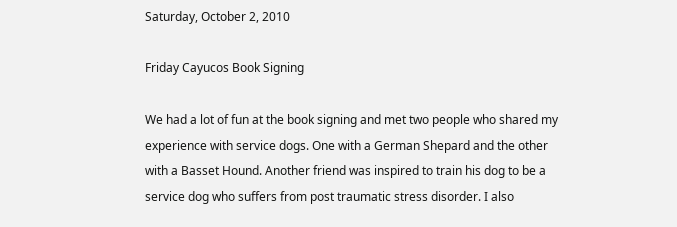Saturday, October 2, 2010

Friday Cayucos Book Signing

We had a lot of fun at the book signing and met two people who shared my experience with service dogs. One with a German Shepard and the other with a Basset Hound. Another friend was inspired to train his dog to be a service dog who suffers from post traumatic stress disorder. I also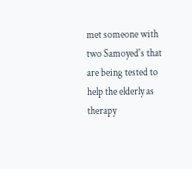met someone with two Samoyed's that are being tested to help the elderly as therapy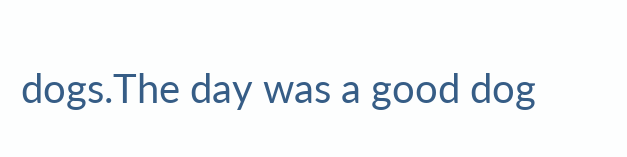dogs.The day was a good dog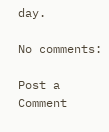day.

No comments:

Post a Comment